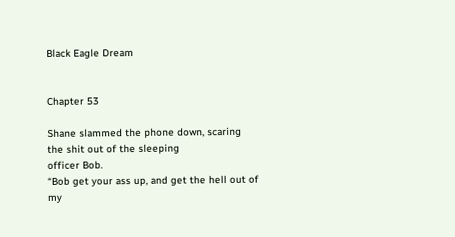Black Eagle Dream


Chapter 53

Shane slammed the phone down, scaring
the shit out of the sleeping
officer Bob.
“Bob get your ass up, and get the hell out of my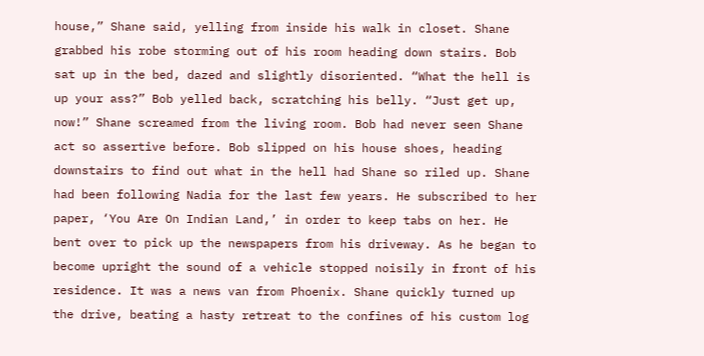house,” Shane said, yelling from inside his walk in closet. Shane grabbed his robe storming out of his room heading down stairs. Bob sat up in the bed, dazed and slightly disoriented. “What the hell is up your ass?” Bob yelled back, scratching his belly. “Just get up, now!” Shane screamed from the living room. Bob had never seen Shane act so assertive before. Bob slipped on his house shoes, heading downstairs to find out what in the hell had Shane so riled up. Shane had been following Nadia for the last few years. He subscribed to her paper, ‘You Are On Indian Land,’ in order to keep tabs on her. He bent over to pick up the newspapers from his driveway. As he began to become upright the sound of a vehicle stopped noisily in front of his residence. It was a news van from Phoenix. Shane quickly turned up the drive, beating a hasty retreat to the confines of his custom log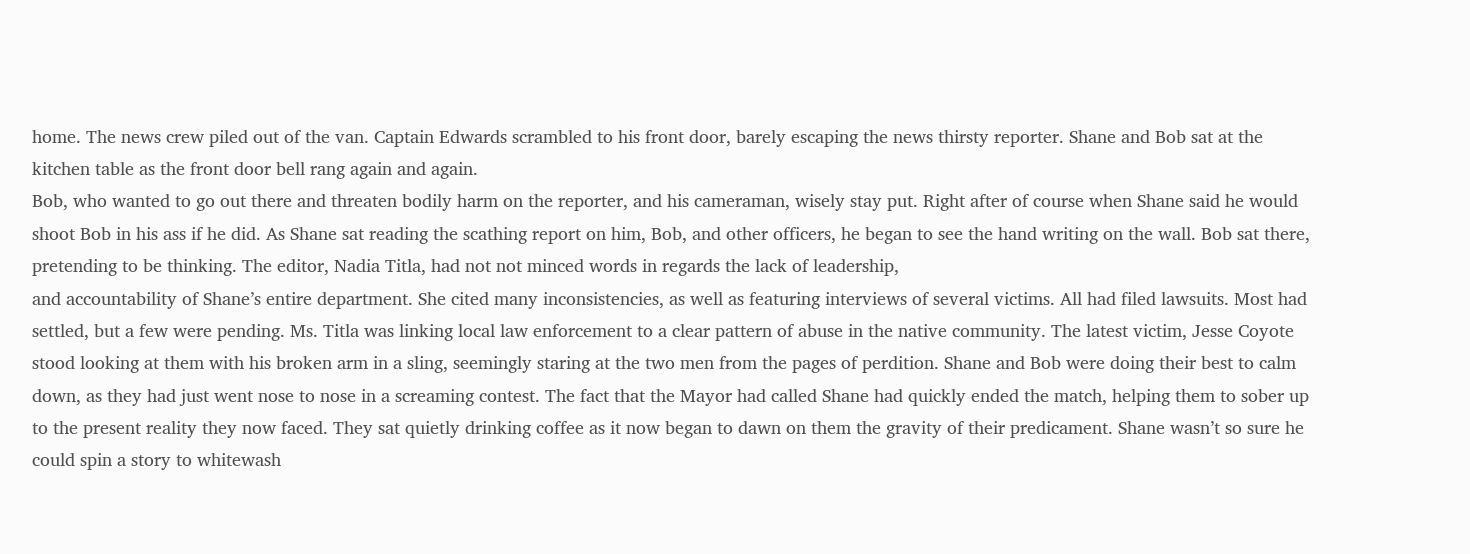home. The news crew piled out of the van. Captain Edwards scrambled to his front door, barely escaping the news thirsty reporter. Shane and Bob sat at the kitchen table as the front door bell rang again and again.
Bob, who wanted to go out there and threaten bodily harm on the reporter, and his cameraman, wisely stay put. Right after of course when Shane said he would shoot Bob in his ass if he did. As Shane sat reading the scathing report on him, Bob, and other officers, he began to see the hand writing on the wall. Bob sat there, pretending to be thinking. The editor, Nadia Titla, had not not minced words in regards the lack of leadership,
and accountability of Shane’s entire department. She cited many inconsistencies, as well as featuring interviews of several victims. All had filed lawsuits. Most had settled, but a few were pending. Ms. Titla was linking local law enforcement to a clear pattern of abuse in the native community. The latest victim, Jesse Coyote stood looking at them with his broken arm in a sling, seemingly staring at the two men from the pages of perdition. Shane and Bob were doing their best to calm down, as they had just went nose to nose in a screaming contest. The fact that the Mayor had called Shane had quickly ended the match, helping them to sober up to the present reality they now faced. They sat quietly drinking coffee as it now began to dawn on them the gravity of their predicament. Shane wasn’t so sure he could spin a story to whitewash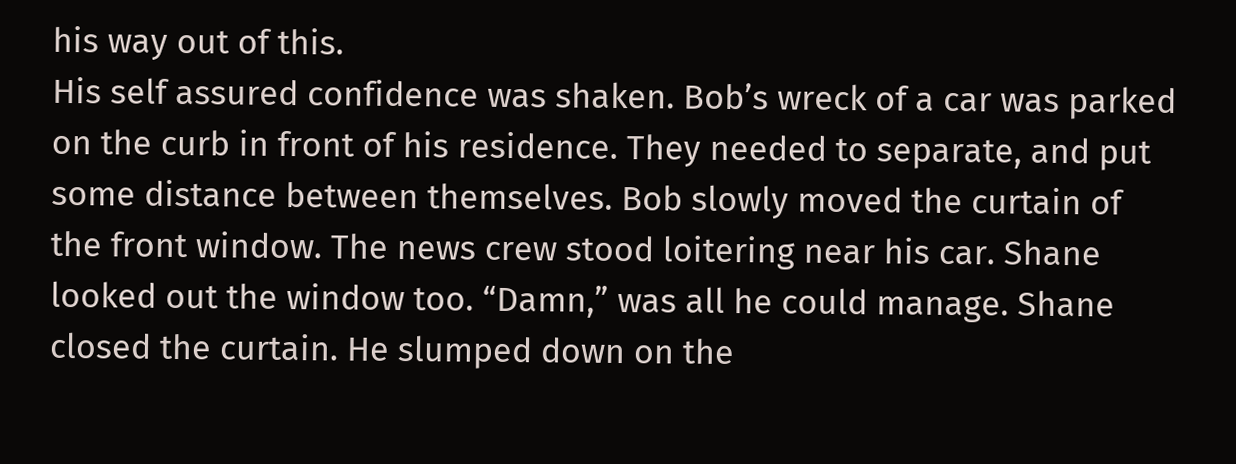his way out of this.
His self assured confidence was shaken. Bob’s wreck of a car was parked on the curb in front of his residence. They needed to separate, and put some distance between themselves. Bob slowly moved the curtain of the front window. The news crew stood loitering near his car. Shane looked out the window too. “Damn,” was all he could manage. Shane closed the curtain. He slumped down on the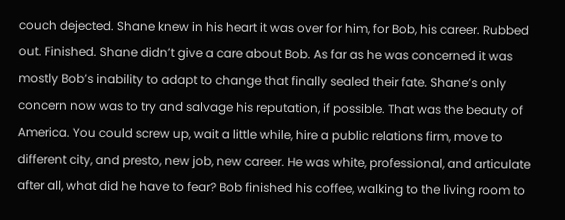couch dejected. Shane knew in his heart it was over for him, for Bob, his career. Rubbed out. Finished. Shane didn’t give a care about Bob. As far as he was concerned it was mostly Bob’s inability to adapt to change that finally sealed their fate. Shane’s only concern now was to try and salvage his reputation, if possible. That was the beauty of America. You could screw up, wait a little while, hire a public relations firm, move to different city, and presto, new job, new career. He was white, professional, and articulate after all, what did he have to fear? Bob finished his coffee, walking to the living room to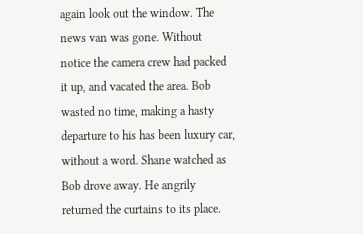again look out the window. The news van was gone. Without notice the camera crew had packed it up, and vacated the area. Bob wasted no time, making a hasty departure to his has been luxury car, without a word. Shane watched as Bob drove away. He angrily returned the curtains to its place.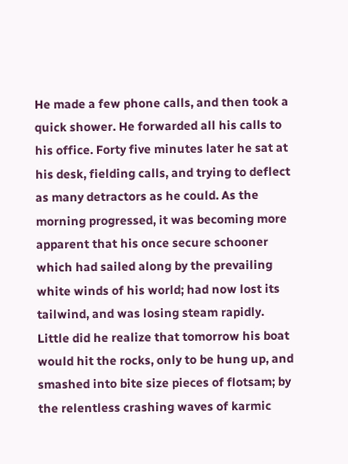He made a few phone calls, and then took a quick shower. He forwarded all his calls to his office. Forty five minutes later he sat at his desk, fielding calls, and trying to deflect as many detractors as he could. As the morning progressed, it was becoming more apparent that his once secure schooner which had sailed along by the prevailing white winds of his world; had now lost its tailwind, and was losing steam rapidly. Little did he realize that tomorrow his boat would hit the rocks, only to be hung up, and smashed into bite size pieces of flotsam; by the relentless crashing waves of karmic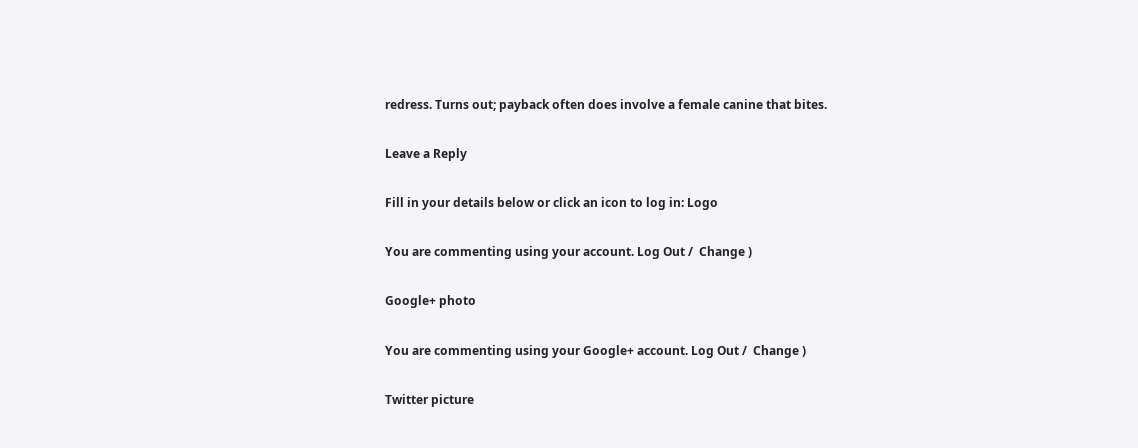redress. Turns out; payback often does involve a female canine that bites.

Leave a Reply

Fill in your details below or click an icon to log in: Logo

You are commenting using your account. Log Out /  Change )

Google+ photo

You are commenting using your Google+ account. Log Out /  Change )

Twitter picture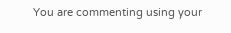You are commenting using your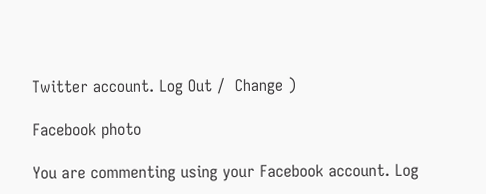Twitter account. Log Out /  Change )

Facebook photo

You are commenting using your Facebook account. Log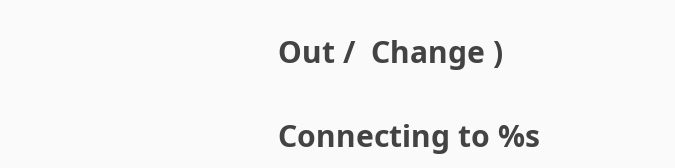Out /  Change )

Connecting to %s